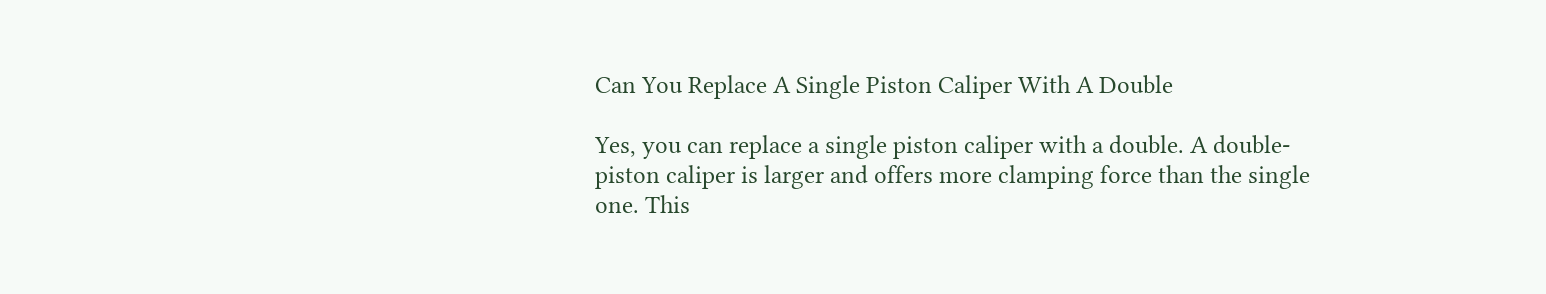Can You Replace A Single Piston Caliper With A Double

Yes, you can replace a single piston caliper with a double. A double-piston caliper is larger and offers more clamping force than the single one. This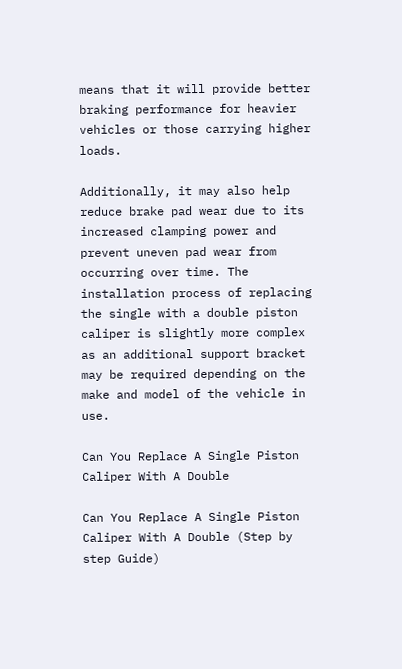means that it will provide better braking performance for heavier vehicles or those carrying higher loads.

Additionally, it may also help reduce brake pad wear due to its increased clamping power and prevent uneven pad wear from occurring over time. The installation process of replacing the single with a double piston caliper is slightly more complex as an additional support bracket may be required depending on the make and model of the vehicle in use.

Can You Replace A Single Piston Caliper With A Double

Can You Replace A Single Piston Caliper With A Double (Step by step Guide)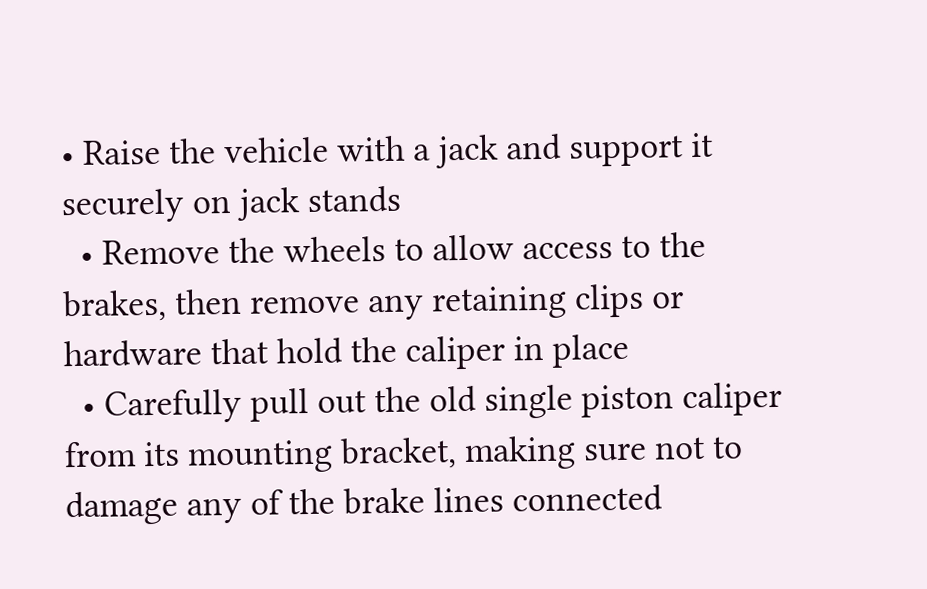• Raise the vehicle with a jack and support it securely on jack stands
  • Remove the wheels to allow access to the brakes, then remove any retaining clips or hardware that hold the caliper in place
  • Carefully pull out the old single piston caliper from its mounting bracket, making sure not to damage any of the brake lines connected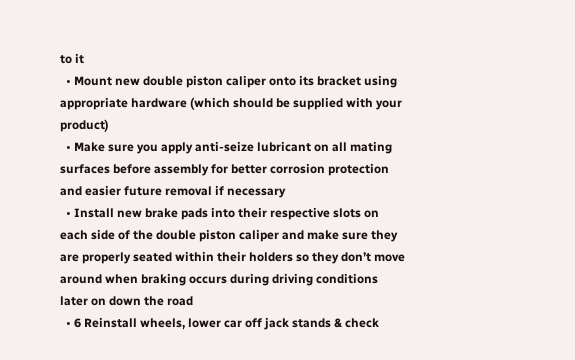to it
  • Mount new double piston caliper onto its bracket using appropriate hardware (which should be supplied with your product)
  • Make sure you apply anti-seize lubricant on all mating surfaces before assembly for better corrosion protection and easier future removal if necessary
  • Install new brake pads into their respective slots on each side of the double piston caliper and make sure they are properly seated within their holders so they don’t move around when braking occurs during driving conditions later on down the road
  • 6 Reinstall wheels, lower car off jack stands & check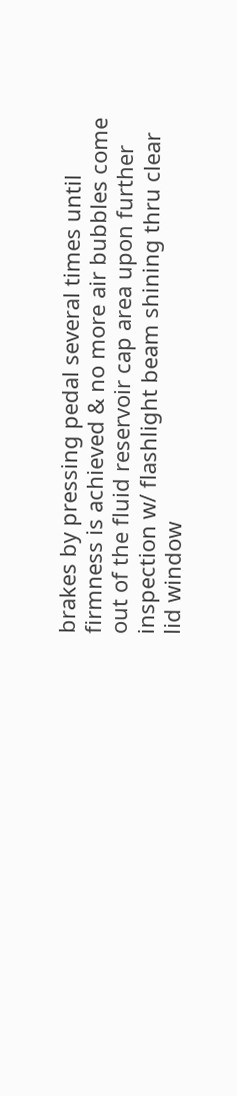brakes by pressing pedal several times until firmness is achieved & no more air bubbles come out of the fluid reservoir cap area upon further inspection w/ flashlight beam shining thru clear lid window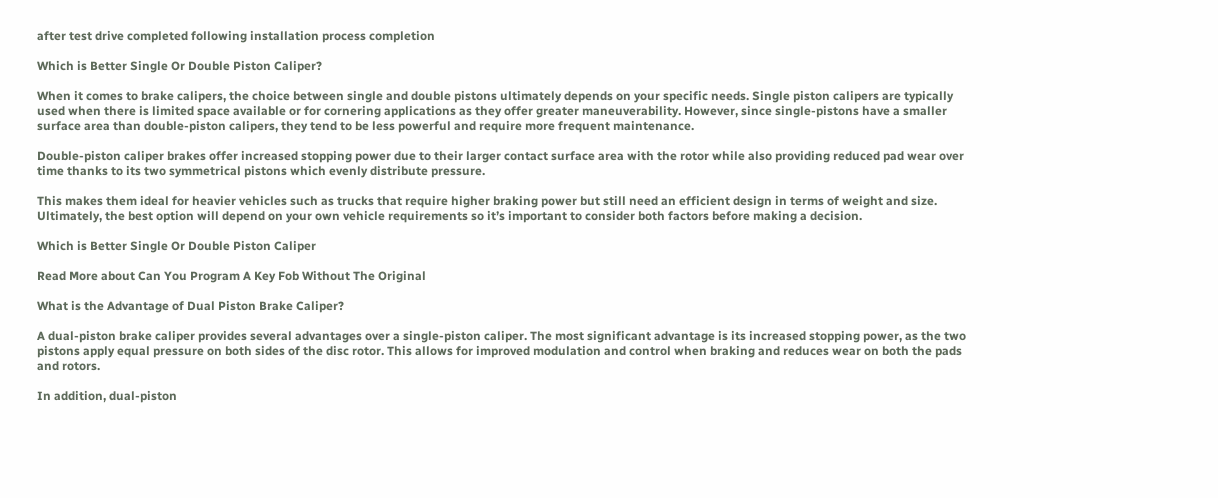after test drive completed following installation process completion

Which is Better Single Or Double Piston Caliper?

When it comes to brake calipers, the choice between single and double pistons ultimately depends on your specific needs. Single piston calipers are typically used when there is limited space available or for cornering applications as they offer greater maneuverability. However, since single-pistons have a smaller surface area than double-piston calipers, they tend to be less powerful and require more frequent maintenance.

Double-piston caliper brakes offer increased stopping power due to their larger contact surface area with the rotor while also providing reduced pad wear over time thanks to its two symmetrical pistons which evenly distribute pressure.

This makes them ideal for heavier vehicles such as trucks that require higher braking power but still need an efficient design in terms of weight and size. Ultimately, the best option will depend on your own vehicle requirements so it’s important to consider both factors before making a decision.

Which is Better Single Or Double Piston Caliper

Read More about Can You Program A Key Fob Without The Original

What is the Advantage of Dual Piston Brake Caliper?

A dual-piston brake caliper provides several advantages over a single-piston caliper. The most significant advantage is its increased stopping power, as the two pistons apply equal pressure on both sides of the disc rotor. This allows for improved modulation and control when braking and reduces wear on both the pads and rotors.

In addition, dual-piston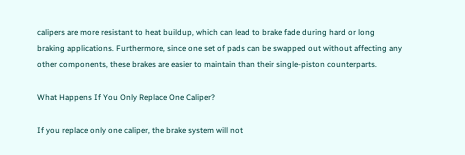calipers are more resistant to heat buildup, which can lead to brake fade during hard or long braking applications. Furthermore, since one set of pads can be swapped out without affecting any other components, these brakes are easier to maintain than their single-piston counterparts.

What Happens If You Only Replace One Caliper?

If you replace only one caliper, the brake system will not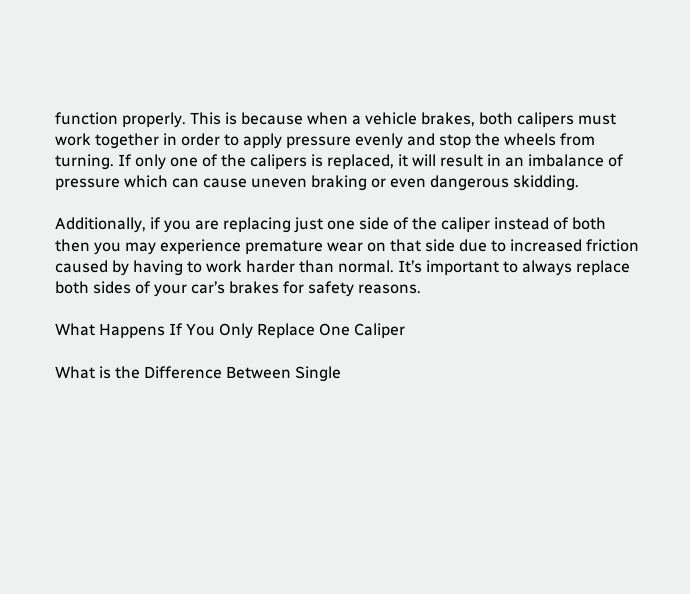function properly. This is because when a vehicle brakes, both calipers must work together in order to apply pressure evenly and stop the wheels from turning. If only one of the calipers is replaced, it will result in an imbalance of pressure which can cause uneven braking or even dangerous skidding.

Additionally, if you are replacing just one side of the caliper instead of both then you may experience premature wear on that side due to increased friction caused by having to work harder than normal. It’s important to always replace both sides of your car’s brakes for safety reasons.

What Happens If You Only Replace One Caliper

What is the Difference Between Single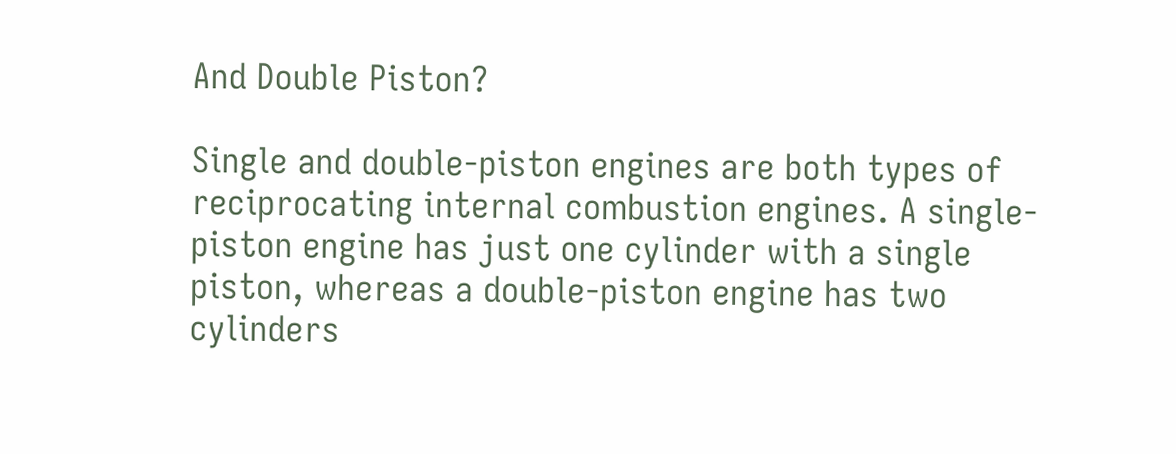And Double Piston?

Single and double-piston engines are both types of reciprocating internal combustion engines. A single-piston engine has just one cylinder with a single piston, whereas a double-piston engine has two cylinders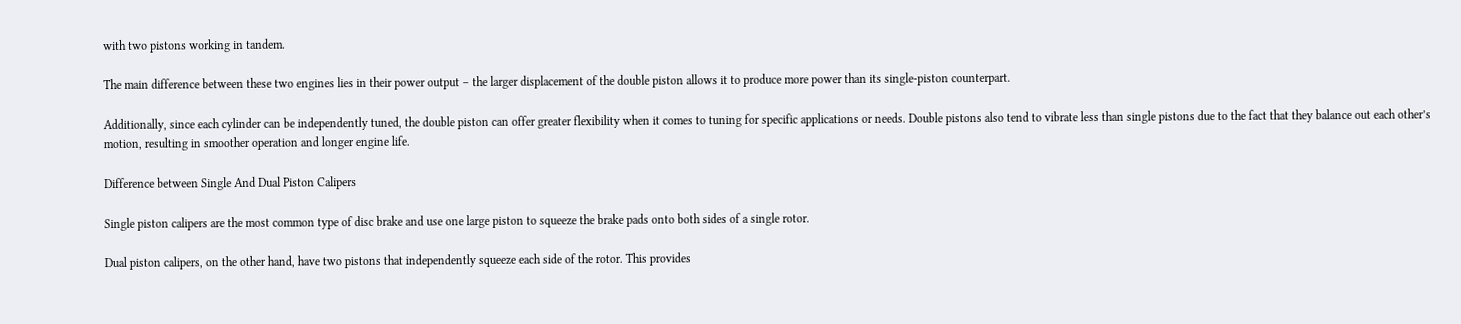with two pistons working in tandem.

The main difference between these two engines lies in their power output – the larger displacement of the double piston allows it to produce more power than its single-piston counterpart.

Additionally, since each cylinder can be independently tuned, the double piston can offer greater flexibility when it comes to tuning for specific applications or needs. Double pistons also tend to vibrate less than single pistons due to the fact that they balance out each other’s motion, resulting in smoother operation and longer engine life.

Difference between Single And Dual Piston Calipers

Single piston calipers are the most common type of disc brake and use one large piston to squeeze the brake pads onto both sides of a single rotor.

Dual piston calipers, on the other hand, have two pistons that independently squeeze each side of the rotor. This provides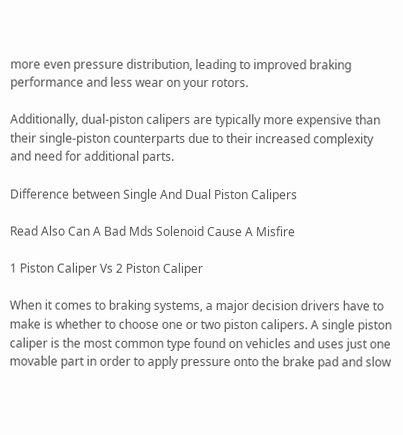more even pressure distribution, leading to improved braking performance and less wear on your rotors.

Additionally, dual-piston calipers are typically more expensive than their single-piston counterparts due to their increased complexity and need for additional parts.

Difference between Single And Dual Piston Calipers

Read Also Can A Bad Mds Solenoid Cause A Misfire

1 Piston Caliper Vs 2 Piston Caliper

When it comes to braking systems, a major decision drivers have to make is whether to choose one or two piston calipers. A single piston caliper is the most common type found on vehicles and uses just one movable part in order to apply pressure onto the brake pad and slow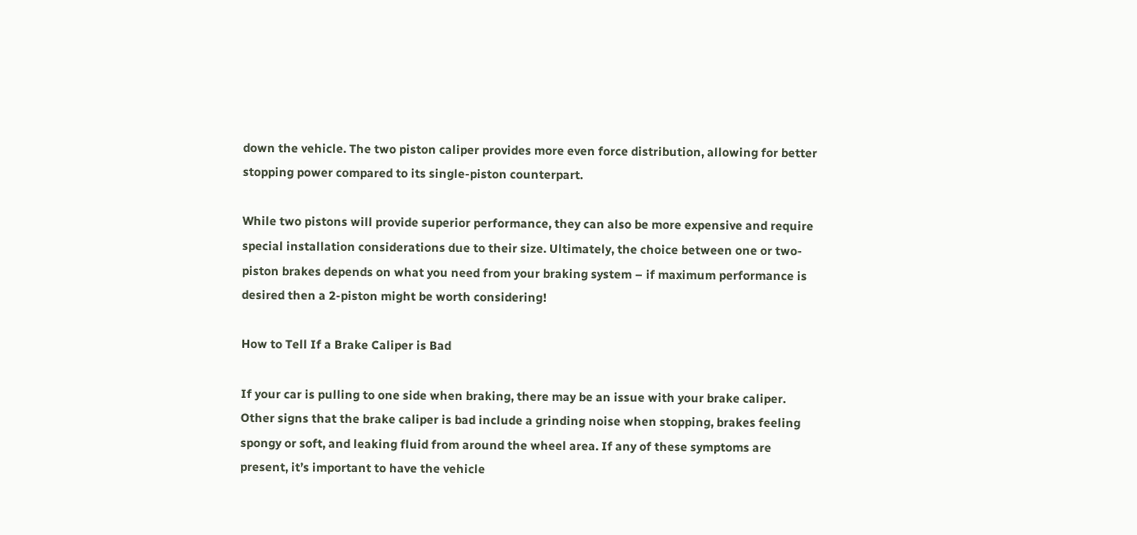down the vehicle. The two piston caliper provides more even force distribution, allowing for better stopping power compared to its single-piston counterpart.

While two pistons will provide superior performance, they can also be more expensive and require special installation considerations due to their size. Ultimately, the choice between one or two-piston brakes depends on what you need from your braking system – if maximum performance is desired then a 2-piston might be worth considering!

How to Tell If a Brake Caliper is Bad

If your car is pulling to one side when braking, there may be an issue with your brake caliper. Other signs that the brake caliper is bad include a grinding noise when stopping, brakes feeling spongy or soft, and leaking fluid from around the wheel area. If any of these symptoms are present, it’s important to have the vehicle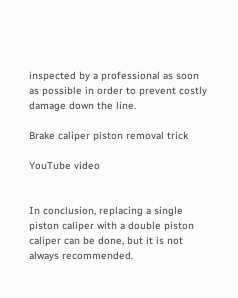inspected by a professional as soon as possible in order to prevent costly damage down the line.

Brake caliper piston removal trick

YouTube video


In conclusion, replacing a single piston caliper with a double piston caliper can be done, but it is not always recommended.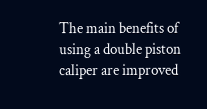The main benefits of using a double piston caliper are improved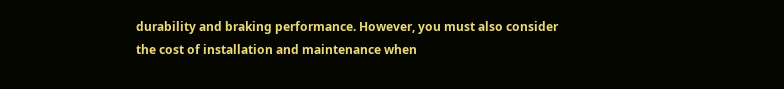durability and braking performance. However, you must also consider the cost of installation and maintenance when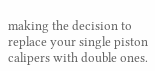making the decision to replace your single piston calipers with double ones.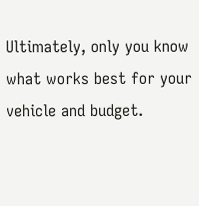Ultimately, only you know what works best for your vehicle and budget.